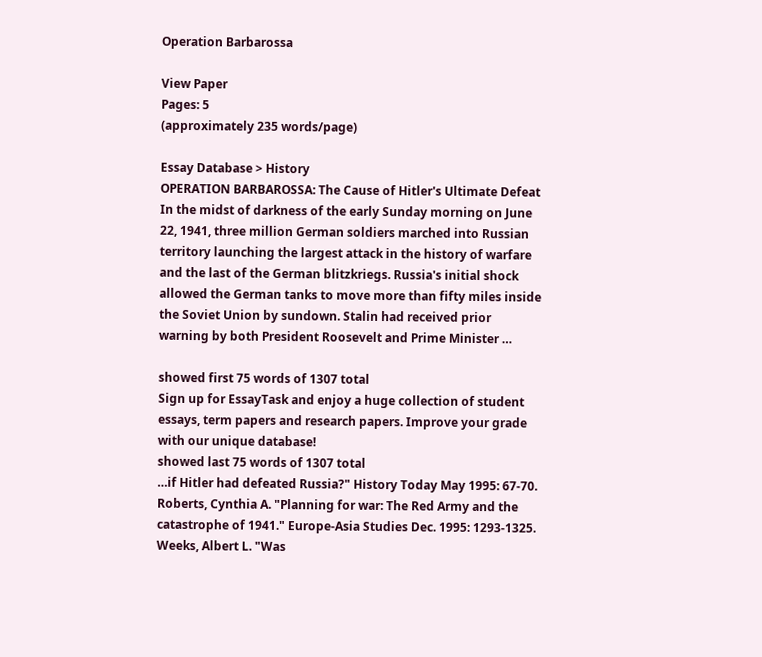Operation Barbarossa

View Paper
Pages: 5
(approximately 235 words/page)

Essay Database > History
OPERATION BARBAROSSA: The Cause of Hitler's Ultimate Defeat In the midst of darkness of the early Sunday morning on June 22, 1941, three million German soldiers marched into Russian territory launching the largest attack in the history of warfare and the last of the German blitzkriegs. Russia's initial shock allowed the German tanks to move more than fifty miles inside the Soviet Union by sundown. Stalin had received prior warning by both President Roosevelt and Prime Minister …

showed first 75 words of 1307 total
Sign up for EssayTask and enjoy a huge collection of student essays, term papers and research papers. Improve your grade with our unique database!
showed last 75 words of 1307 total
…if Hitler had defeated Russia?" History Today May 1995: 67-70. Roberts, Cynthia A. "Planning for war: The Red Army and the catastrophe of 1941." Europe-Asia Studies Dec. 1995: 1293-1325. Weeks, Albert L. "Was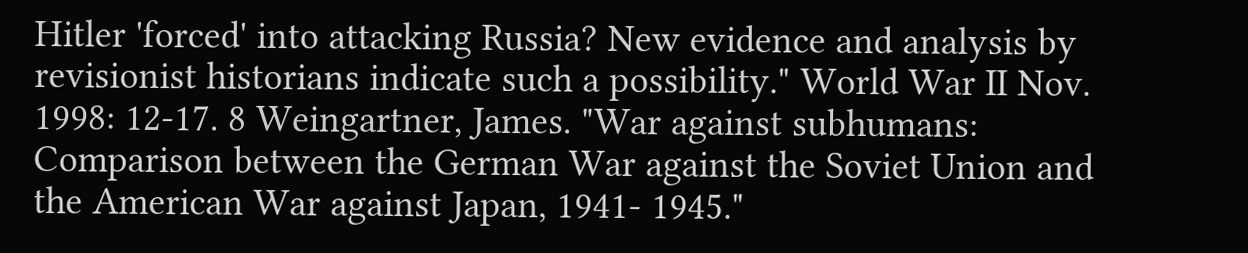Hitler 'forced' into attacking Russia? New evidence and analysis by revisionist historians indicate such a possibility." World War II Nov. 1998: 12-17. 8 Weingartner, James. "War against subhumans: Comparison between the German War against the Soviet Union and the American War against Japan, 1941- 1945."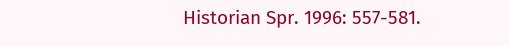Historian Spr. 1996: 557-581.